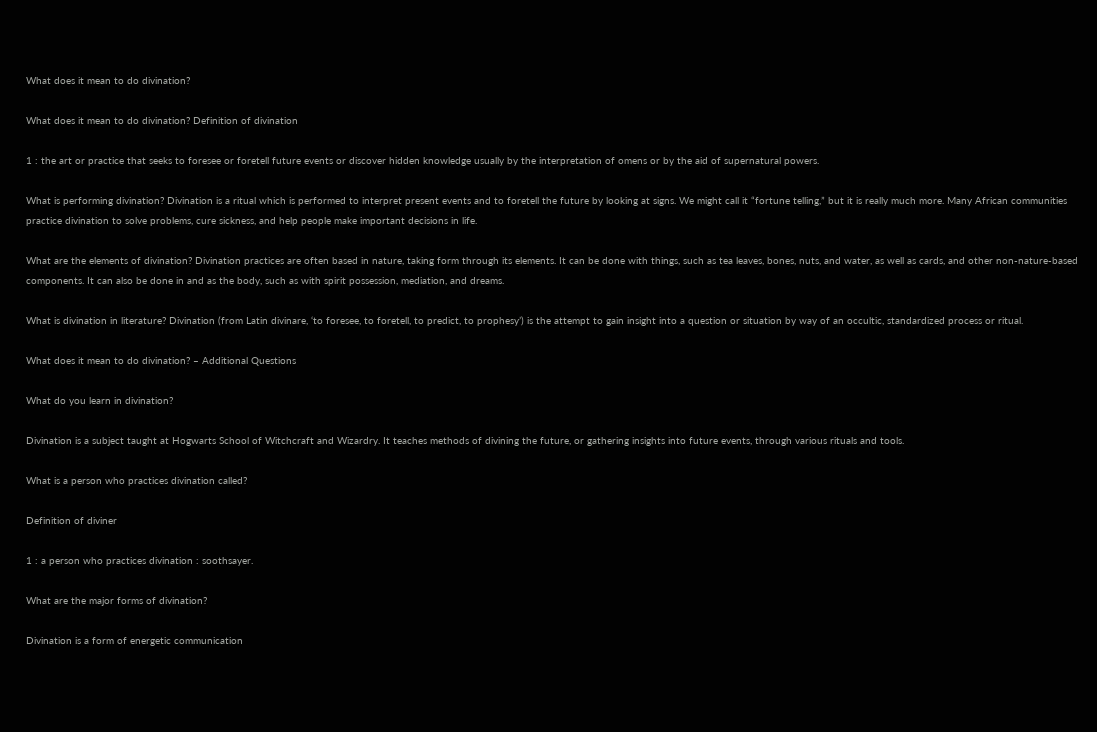What does it mean to do divination?

What does it mean to do divination? Definition of divination

1 : the art or practice that seeks to foresee or foretell future events or discover hidden knowledge usually by the interpretation of omens or by the aid of supernatural powers.

What is performing divination? Divination is a ritual which is performed to interpret present events and to foretell the future by looking at signs. We might call it “fortune telling,” but it is really much more. Many African communities practice divination to solve problems, cure sickness, and help people make important decisions in life.

What are the elements of divination? Divination practices are often based in nature, taking form through its elements. It can be done with things, such as tea leaves, bones, nuts, and water, as well as cards, and other non-nature-based components. It can also be done in and as the body, such as with spirit possession, mediation, and dreams.

What is divination in literature? Divination (from Latin divinare, ‘to foresee, to foretell, to predict, to prophesy’) is the attempt to gain insight into a question or situation by way of an occultic, standardized process or ritual.

What does it mean to do divination? – Additional Questions

What do you learn in divination?

Divination is a subject taught at Hogwarts School of Witchcraft and Wizardry. It teaches methods of divining the future, or gathering insights into future events, through various rituals and tools.

What is a person who practices divination called?

Definition of diviner

1 : a person who practices divination : soothsayer.

What are the major forms of divination?

Divination is a form of energetic communication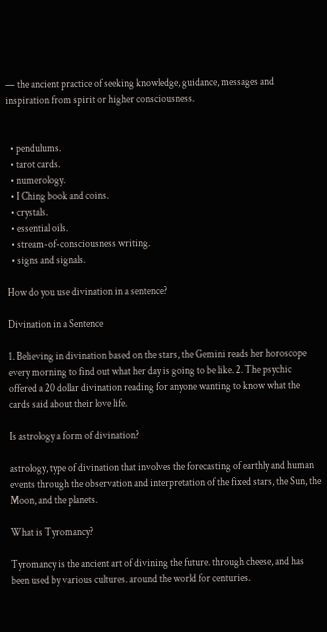— the ancient practice of seeking knowledge, guidance, messages and inspiration from spirit or higher consciousness.


  • pendulums.
  • tarot cards.
  • numerology.
  • I Ching book and coins.
  • crystals.
  • essential oils.
  • stream-of-consciousness writing.
  • signs and signals.

How do you use divination in a sentence?

Divination in a Sentence

1. Believing in divination based on the stars, the Gemini reads her horoscope every morning to find out what her day is going to be like. 2. The psychic offered a 20 dollar divination reading for anyone wanting to know what the cards said about their love life.

Is astrology a form of divination?

astrology, type of divination that involves the forecasting of earthly and human events through the observation and interpretation of the fixed stars, the Sun, the Moon, and the planets.

What is Tyromancy?

Tyromancy is the ancient art of divining the future. through cheese, and has been used by various cultures. around the world for centuries.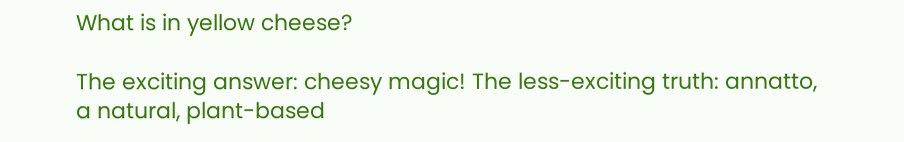What is in yellow cheese?

The exciting answer: cheesy magic! The less-exciting truth: annatto, a natural, plant-based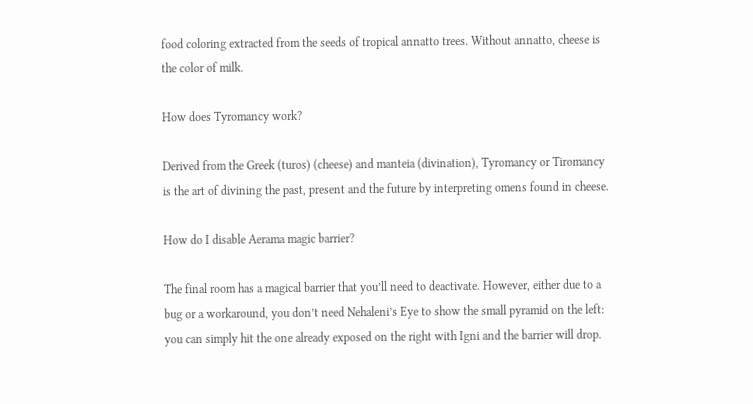food coloring extracted from the seeds of tropical annatto trees. Without annatto, cheese is the color of milk.

How does Tyromancy work?

Derived from the Greek (turos) (cheese) and manteia (divination), Tyromancy or Tiromancy is the art of divining the past, present and the future by interpreting omens found in cheese.

How do I disable Aerama magic barrier?

The final room has a magical barrier that you’ll need to deactivate. However, either due to a bug or a workaround, you don’t need Nehaleni’s Eye to show the small pyramid on the left: you can simply hit the one already exposed on the right with Igni and the barrier will drop.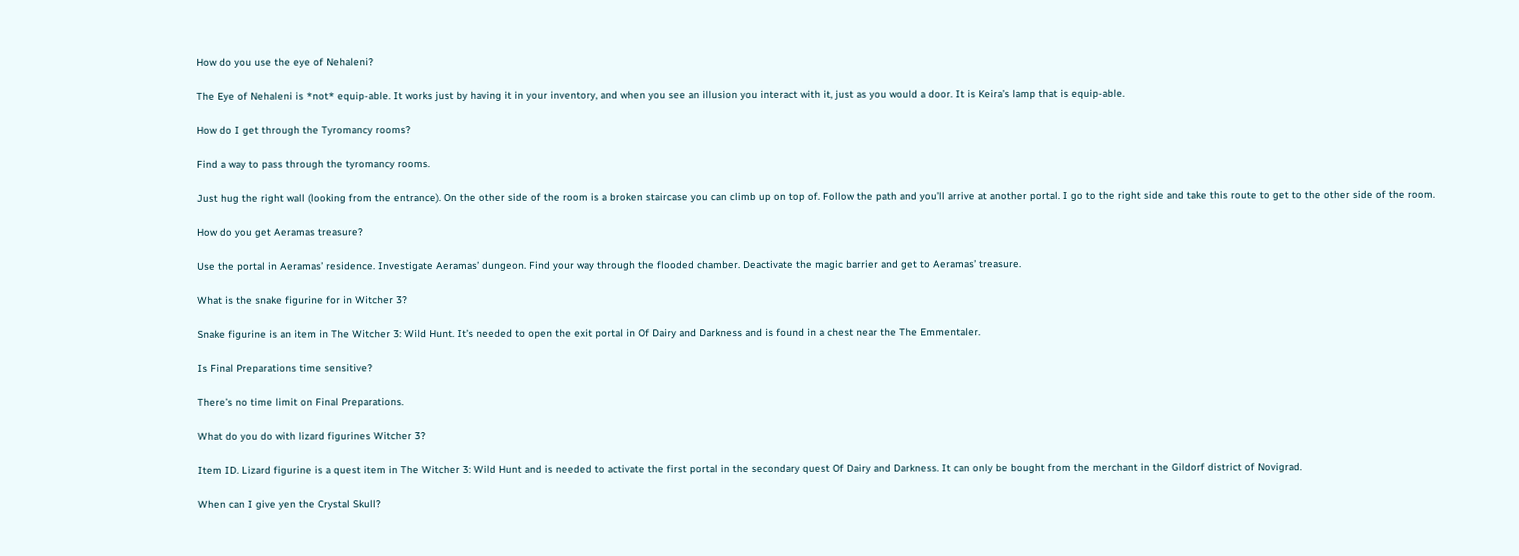How do you use the eye of Nehaleni?

The Eye of Nehaleni is *not* equip-able. It works just by having it in your inventory, and when you see an illusion you interact with it, just as you would a door. It is Keira’s lamp that is equip-able.

How do I get through the Tyromancy rooms?

Find a way to pass through the tyromancy rooms.

Just hug the right wall (looking from the entrance). On the other side of the room is a broken staircase you can climb up on top of. Follow the path and you’ll arrive at another portal. I go to the right side and take this route to get to the other side of the room.

How do you get Aeramas treasure?

Use the portal in Aeramas’ residence. Investigate Aeramas’ dungeon. Find your way through the flooded chamber. Deactivate the magic barrier and get to Aeramas’ treasure.

What is the snake figurine for in Witcher 3?

Snake figurine is an item in The Witcher 3: Wild Hunt. It’s needed to open the exit portal in Of Dairy and Darkness and is found in a chest near the The Emmentaler.

Is Final Preparations time sensitive?

There’s no time limit on Final Preparations.

What do you do with lizard figurines Witcher 3?

Item ID. Lizard figurine is a quest item in The Witcher 3: Wild Hunt and is needed to activate the first portal in the secondary quest Of Dairy and Darkness. It can only be bought from the merchant in the Gildorf district of Novigrad.

When can I give yen the Crystal Skull?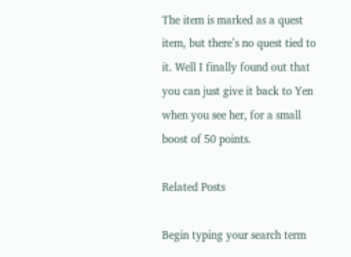The item is marked as a quest item, but there’s no quest tied to it. Well I finally found out that you can just give it back to Yen when you see her, for a small boost of 50 points.

Related Posts

Begin typing your search term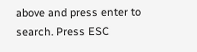above and press enter to search. Press ESC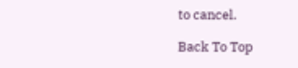to cancel.

Back To Top